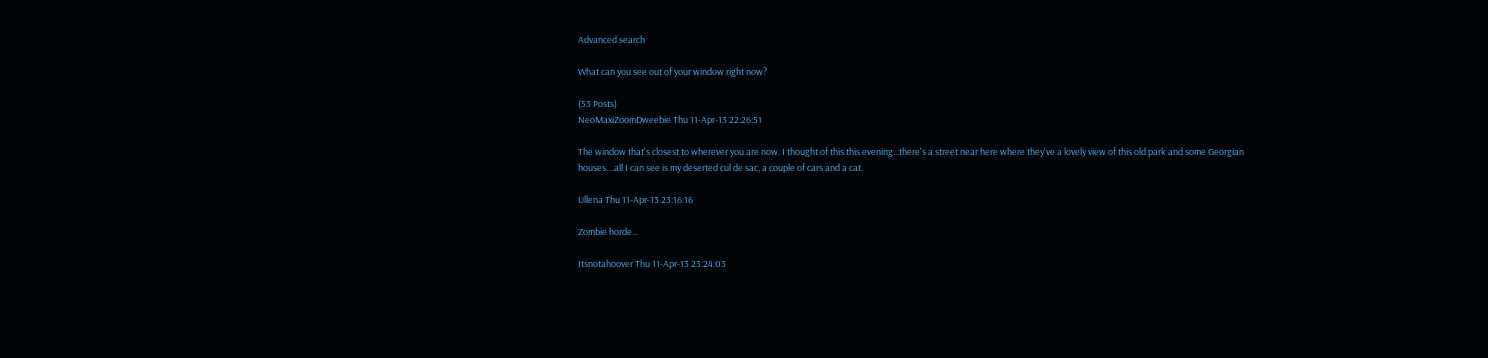Advanced search

What can you see out of your window right now?

(53 Posts)
NeoMaxiZoomDweebie Thu 11-Apr-13 22:26:51

The window that's closest to wherever you are now. I thought of this this evening...there's a street near here where they've a lovely view of this old park and some Georgian houses....all I can see is my deserted cul de sac, a couple of cars and a cat.

Ullena Thu 11-Apr-13 23:16:16

Zombie horde...

Itsnotahoover Thu 11-Apr-13 23:24:03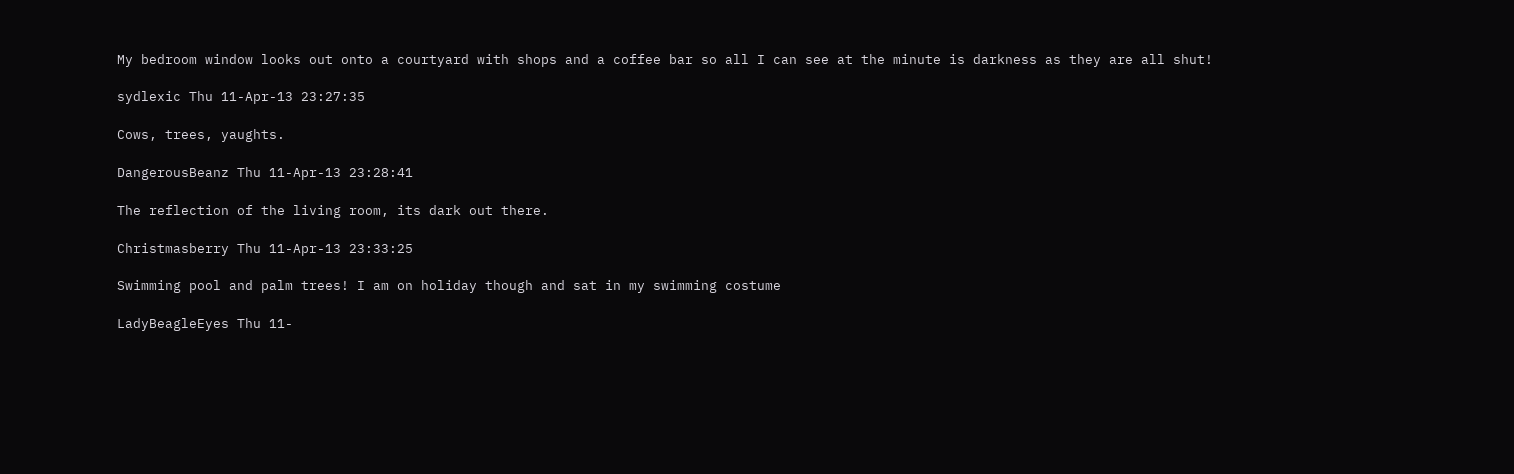My bedroom window looks out onto a courtyard with shops and a coffee bar so all I can see at the minute is darkness as they are all shut!

sydlexic Thu 11-Apr-13 23:27:35

Cows, trees, yaughts.

DangerousBeanz Thu 11-Apr-13 23:28:41

The reflection of the living room, its dark out there.

Christmasberry Thu 11-Apr-13 23:33:25

Swimming pool and palm trees! I am on holiday though and sat in my swimming costume

LadyBeagleEyes Thu 11-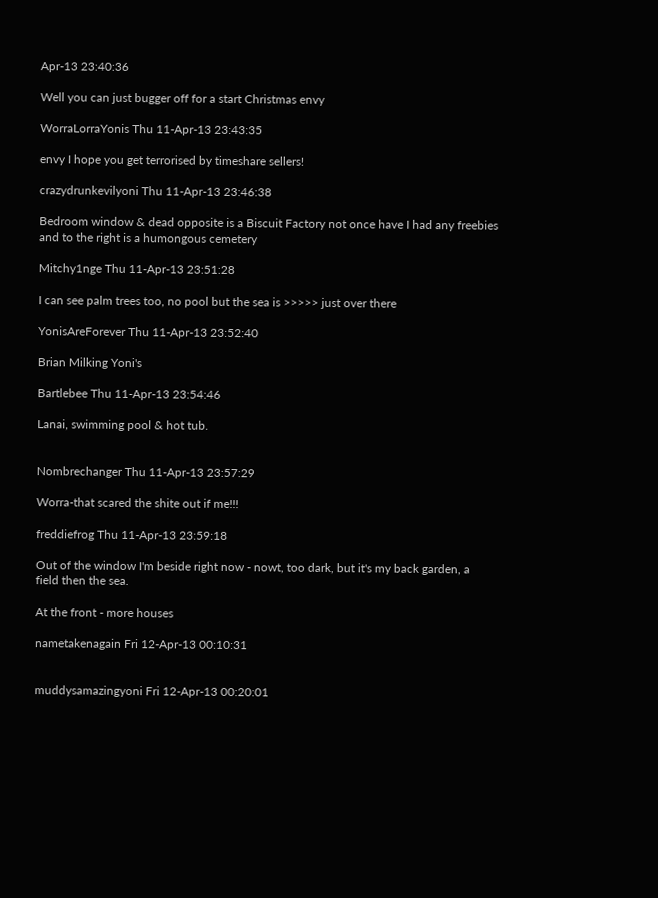Apr-13 23:40:36

Well you can just bugger off for a start Christmas envy

WorraLorraYonis Thu 11-Apr-13 23:43:35

envy I hope you get terrorised by timeshare sellers!

crazydrunkevilyoni Thu 11-Apr-13 23:46:38

Bedroom window & dead opposite is a Biscuit Factory not once have I had any freebies and to the right is a humongous cemetery

Mitchy1nge Thu 11-Apr-13 23:51:28

I can see palm trees too, no pool but the sea is >>>>> just over there

YonisAreForever Thu 11-Apr-13 23:52:40

Brian Milking Yoni's

Bartlebee Thu 11-Apr-13 23:54:46

Lanai, swimming pool & hot tub.


Nombrechanger Thu 11-Apr-13 23:57:29

Worra-that scared the shite out if me!!!

freddiefrog Thu 11-Apr-13 23:59:18

Out of the window I'm beside right now - nowt, too dark, but it's my back garden, a field then the sea.

At the front - more houses

nametakenagain Fri 12-Apr-13 00:10:31


muddysamazingyoni Fri 12-Apr-13 00:20:01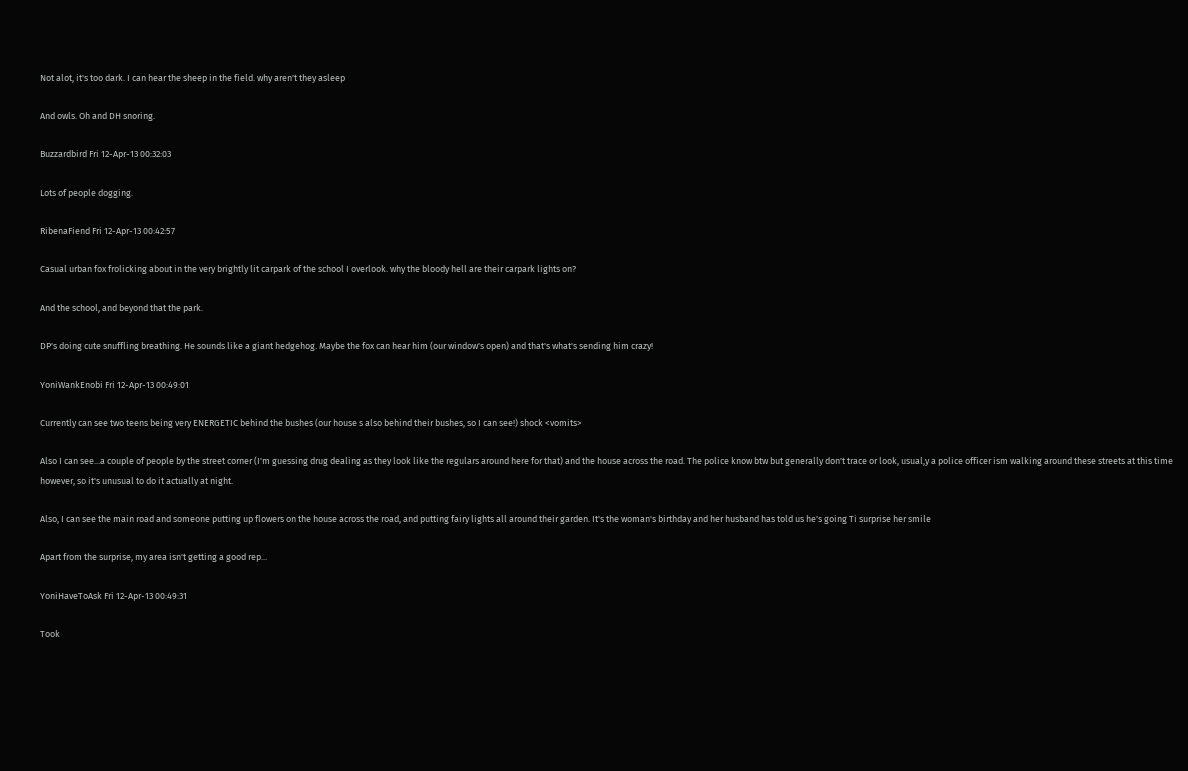Not alot, it's too dark. I can hear the sheep in the field. why aren't they asleep

And owls. Oh and DH snoring.

Buzzardbird Fri 12-Apr-13 00:32:03

Lots of people dogging.

RibenaFiend Fri 12-Apr-13 00:42:57

Casual urban fox frolicking about in the very brightly lit carpark of the school I overlook. why the bloody hell are their carpark lights on?

And the school, and beyond that the park.

DP's doing cute snuffling breathing. He sounds like a giant hedgehog. Maybe the fox can hear him (our window's open) and that's what's sending him crazy!

YoniWankEnobi Fri 12-Apr-13 00:49:01

Currently can see two teens being very ENERGETIC behind the bushes (our house s also behind their bushes, so I can see!) shock <vomits>

Also I can see...a couple of people by the street corner (I'm guessing drug dealing as they look like the regulars around here for that) and the house across the road. The police know btw but generally don't trace or look, usual,y a police officer ism walking around these streets at this time however, so it's unusual to do it actually at night.

Also, I can see the main road and someone putting up flowers on the house across the road, and putting fairy lights all around their garden. It's the woman's birthday and her husband has told us he's going Ti surprise her smile

Apart from the surprise, my area isn't getting a good rep...

YoniHaveToAsk Fri 12-Apr-13 00:49:31

Took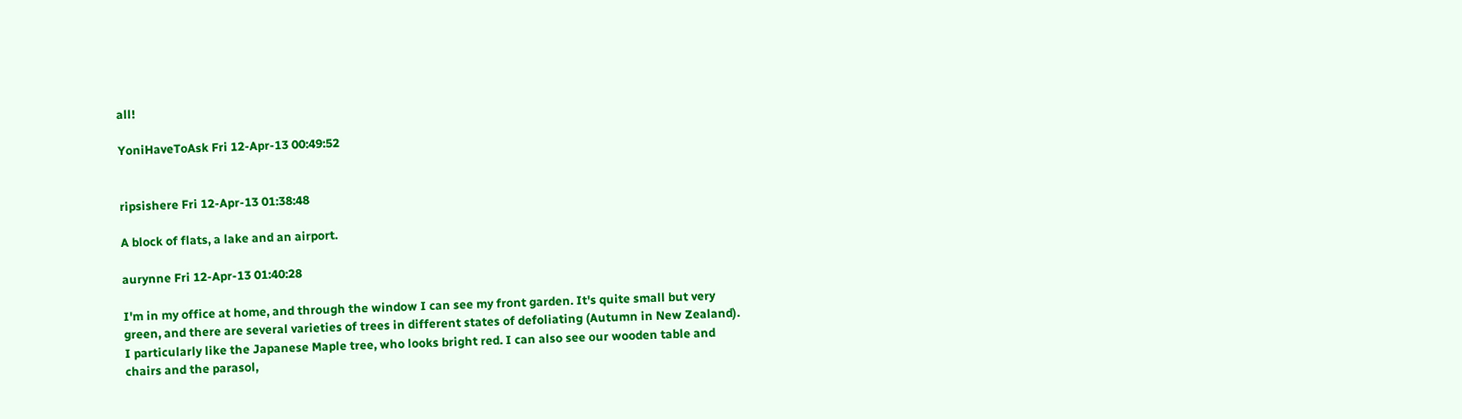all!

YoniHaveToAsk Fri 12-Apr-13 00:49:52


ripsishere Fri 12-Apr-13 01:38:48

A block of flats, a lake and an airport.

aurynne Fri 12-Apr-13 01:40:28

I'm in my office at home, and through the window I can see my front garden. It's quite small but very green, and there are several varieties of trees in different states of defoliating (Autumn in New Zealand). I particularly like the Japanese Maple tree, who looks bright red. I can also see our wooden table and chairs and the parasol,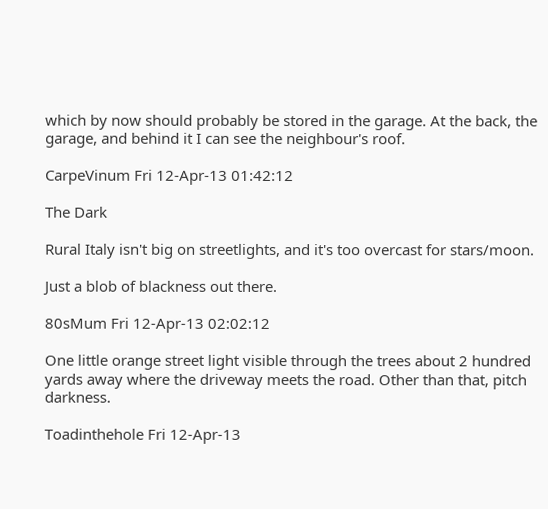which by now should probably be stored in the garage. At the back, the garage, and behind it I can see the neighbour's roof.

CarpeVinum Fri 12-Apr-13 01:42:12

The Dark

Rural Italy isn't big on streetlights, and it's too overcast for stars/moon.

Just a blob of blackness out there.

80sMum Fri 12-Apr-13 02:02:12

One little orange street light visible through the trees about 2 hundred yards away where the driveway meets the road. Other than that, pitch darkness.

Toadinthehole Fri 12-Apr-13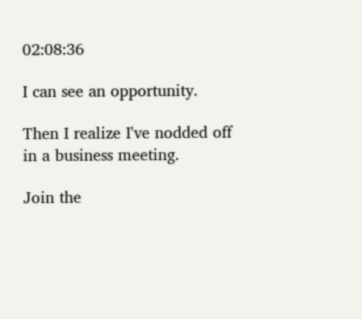02:08:36

I can see an opportunity.

Then I realize I've nodded off in a business meeting.

Join the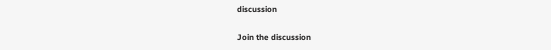discussion

Join the discussion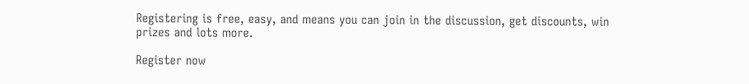Registering is free, easy, and means you can join in the discussion, get discounts, win prizes and lots more.

Register now